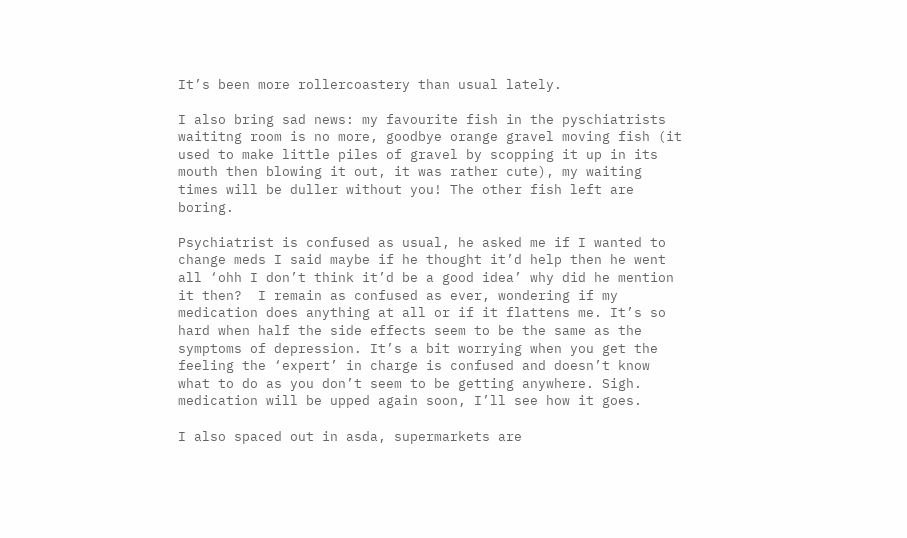It’s been more rollercoastery than usual lately.

I also bring sad news: my favourite fish in the pyschiatrists waititng room is no more, goodbye orange gravel moving fish (it used to make little piles of gravel by scopping it up in its mouth then blowing it out, it was rather cute), my waiting times will be duller without you! The other fish left are boring.

Psychiatrist is confused as usual, he asked me if I wanted to change meds I said maybe if he thought it’d help then he went all ‘ohh I don’t think it’d be a good idea’ why did he mention it then?  I remain as confused as ever, wondering if my medication does anything at all or if it flattens me. It’s so hard when half the side effects seem to be the same as the symptoms of depression. It’s a bit worrying when you get the feeling the ‘expert’ in charge is confused and doesn’t know what to do as you don’t seem to be getting anywhere. Sigh. medication will be upped again soon, I’ll see how it goes.

I also spaced out in asda, supermarkets are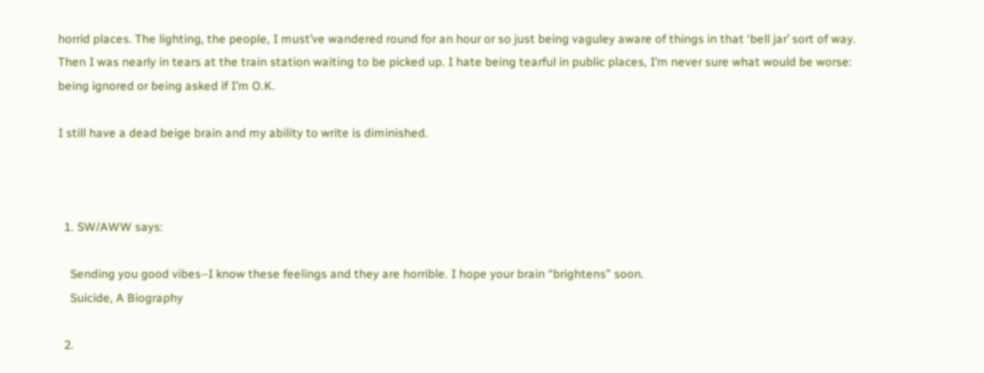horrid places. The lighting, the people, I must’ve wandered round for an hour or so just being vaguley aware of things in that ‘bell jar’ sort of way. Then I was nearly in tears at the train station waiting to be picked up. I hate being tearful in public places, I’m never sure what would be worse: being ignored or being asked if I’m O.K.

I still have a dead beige brain and my ability to write is diminished.



  1. SW/AWW says:

    Sending you good vibes–I know these feelings and they are horrible. I hope your brain “brightens” soon.
    Suicide, A Biography

  2.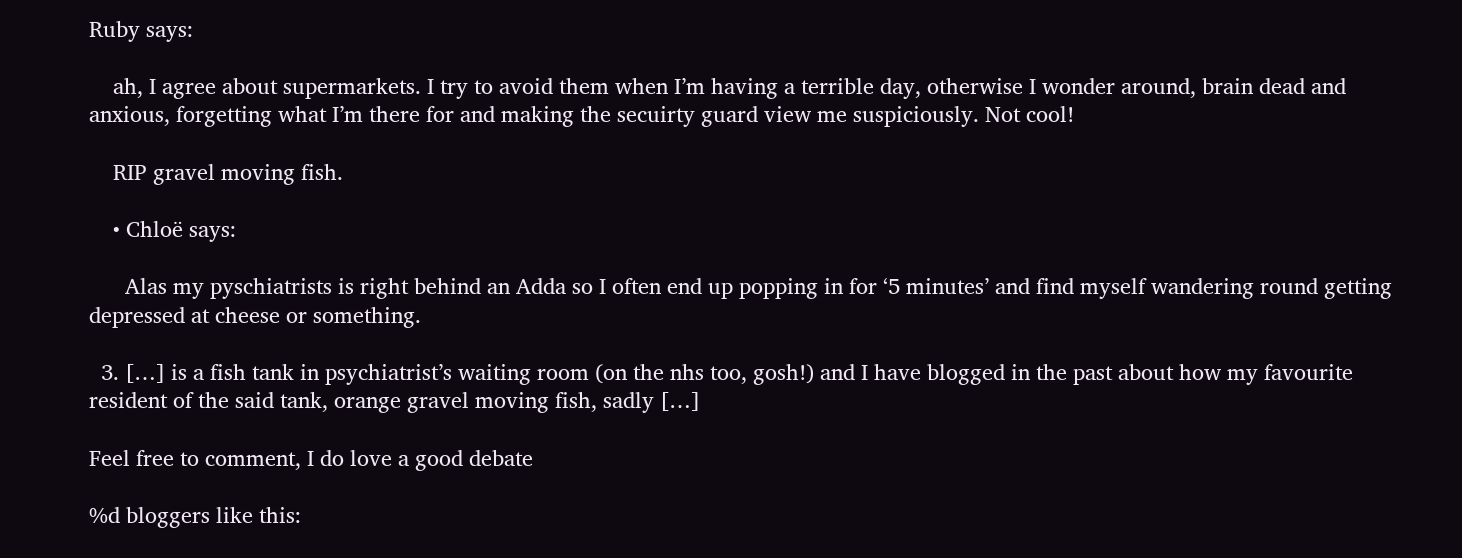Ruby says:

    ah, I agree about supermarkets. I try to avoid them when I’m having a terrible day, otherwise I wonder around, brain dead and anxious, forgetting what I’m there for and making the secuirty guard view me suspiciously. Not cool!

    RIP gravel moving fish.

    • Chloë says:

      Alas my pyschiatrists is right behind an Adda so I often end up popping in for ‘5 minutes’ and find myself wandering round getting depressed at cheese or something.

  3. […] is a fish tank in psychiatrist’s waiting room (on the nhs too, gosh!) and I have blogged in the past about how my favourite resident of the said tank, orange gravel moving fish, sadly […]

Feel free to comment, I do love a good debate

%d bloggers like this: